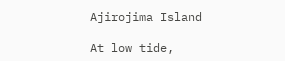Ajirojima Island

At low tide,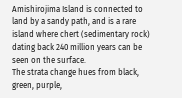Amishirojima Island is connected to land by a sandy path, and is a rare island where chert (sedimentary rock) dating back 240 million years can be seen on the surface.
The strata change hues from black, green, purple,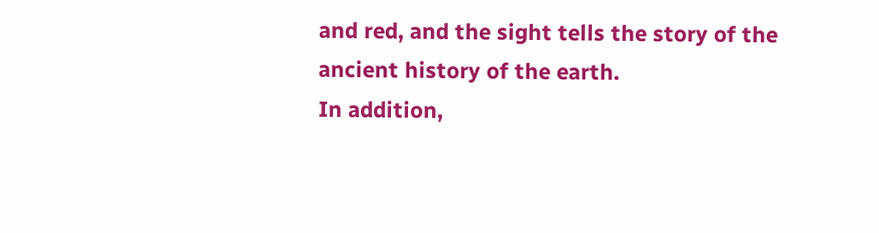and red, and the sight tells the story of the ancient history of the earth.
In addition,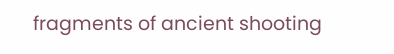fragments of ancient shooting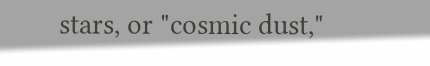stars, or "cosmic dust,"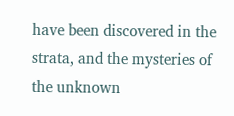have been discovered in the strata, and the mysteries of the unknown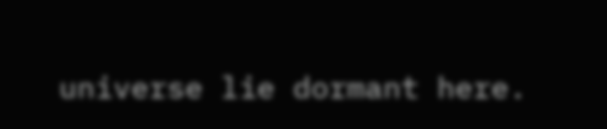universe lie dormant here.